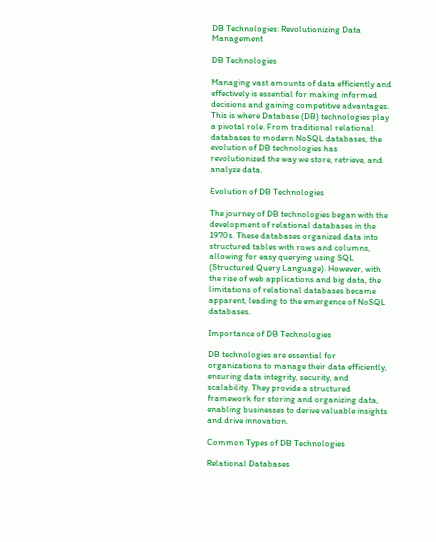DB Technologies: Revolutionizing Data Management

DB Technologies

Managing vast amounts of data efficiently and effectively is essential for making informed decisions and gaining competitive advantages. This is where Database (DB) technologies play a pivotal role. From traditional relational databases to modern NoSQL databases, the evolution of DB technologies has revolutionized the way we store, retrieve, and analyze data.

Evolution of DB Technologies

The journey of DB technologies began with the development of relational databases in the 1970s. These databases organized data into structured tables with rows and columns, allowing for easy querying using SQL (Structured Query Language). However, with the rise of web applications and big data, the limitations of relational databases became apparent, leading to the emergence of NoSQL databases.

Importance of DB Technologies

DB technologies are essential for organizations to manage their data efficiently, ensuring data integrity, security, and scalability. They provide a structured framework for storing and organizing data, enabling businesses to derive valuable insights and drive innovation.

Common Types of DB Technologies

Relational Databases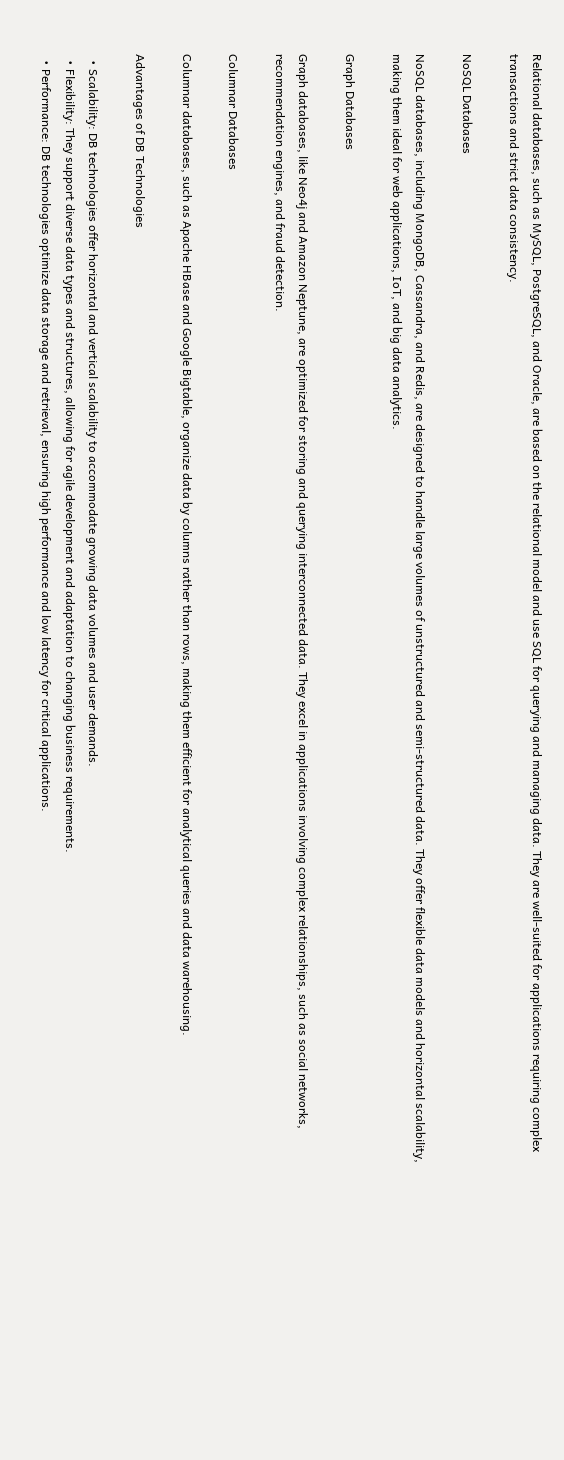Relational databases, such as MySQL, PostgreSQL, and Oracle, are based on the relational model and use SQL for querying and managing data. They are well-suited for applications requiring complex transactions and strict data consistency.

NoSQL Databases

NoSQL databases, including MongoDB, Cassandra, and Redis, are designed to handle large volumes of unstructured and semi-structured data. They offer flexible data models and horizontal scalability, making them ideal for web applications, IoT, and big data analytics.

Graph Databases

Graph databases, like Neo4j and Amazon Neptune, are optimized for storing and querying interconnected data. They excel in applications involving complex relationships, such as social networks, recommendation engines, and fraud detection.

Columnar Databases

Columnar databases, such as Apache HBase and Google Bigtable, organize data by columns rather than rows, making them efficient for analytical queries and data warehousing.

Advantages of DB Technologies

  • Scalability: DB technologies offer horizontal and vertical scalability to accommodate growing data volumes and user demands.
  • Flexibility: They support diverse data types and structures, allowing for agile development and adaptation to changing business requirements.
  • Performance: DB technologies optimize data storage and retrieval, ensuring high performance and low latency for critical applications.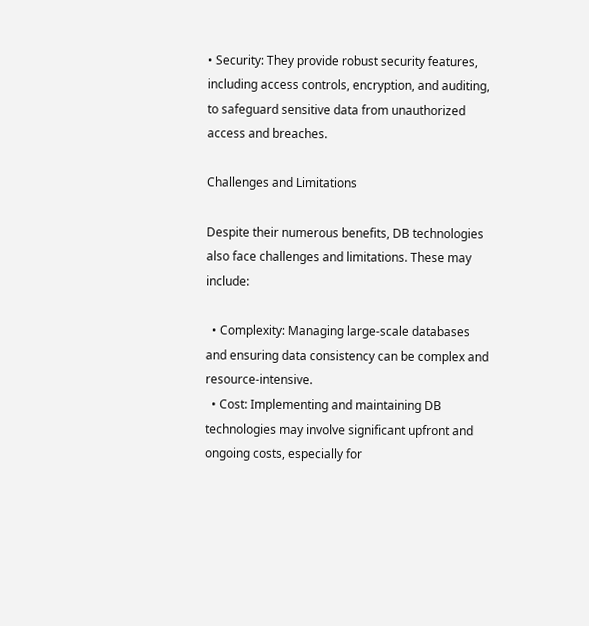• Security: They provide robust security features, including access controls, encryption, and auditing, to safeguard sensitive data from unauthorized access and breaches.

Challenges and Limitations

Despite their numerous benefits, DB technologies also face challenges and limitations. These may include:

  • Complexity: Managing large-scale databases and ensuring data consistency can be complex and resource-intensive.
  • Cost: Implementing and maintaining DB technologies may involve significant upfront and ongoing costs, especially for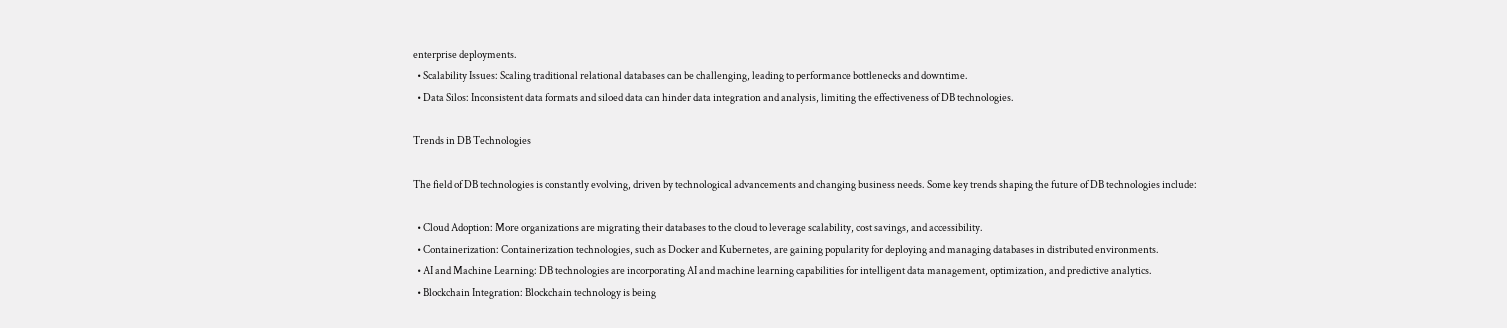enterprise deployments.
  • Scalability Issues: Scaling traditional relational databases can be challenging, leading to performance bottlenecks and downtime.
  • Data Silos: Inconsistent data formats and siloed data can hinder data integration and analysis, limiting the effectiveness of DB technologies.

Trends in DB Technologies

The field of DB technologies is constantly evolving, driven by technological advancements and changing business needs. Some key trends shaping the future of DB technologies include:

  • Cloud Adoption: More organizations are migrating their databases to the cloud to leverage scalability, cost savings, and accessibility.
  • Containerization: Containerization technologies, such as Docker and Kubernetes, are gaining popularity for deploying and managing databases in distributed environments.
  • AI and Machine Learning: DB technologies are incorporating AI and machine learning capabilities for intelligent data management, optimization, and predictive analytics.
  • Blockchain Integration: Blockchain technology is being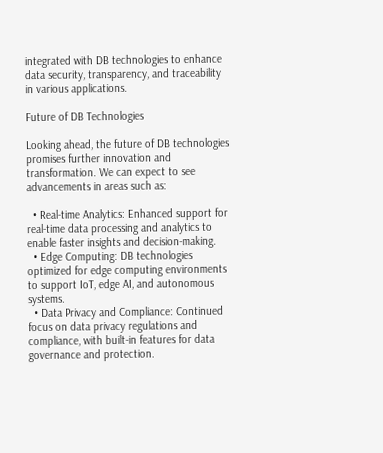integrated with DB technologies to enhance data security, transparency, and traceability in various applications.

Future of DB Technologies

Looking ahead, the future of DB technologies promises further innovation and transformation. We can expect to see advancements in areas such as:

  • Real-time Analytics: Enhanced support for real-time data processing and analytics to enable faster insights and decision-making.
  • Edge Computing: DB technologies optimized for edge computing environments to support IoT, edge AI, and autonomous systems.
  • Data Privacy and Compliance: Continued focus on data privacy regulations and compliance, with built-in features for data governance and protection.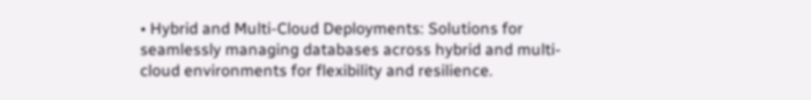• Hybrid and Multi-Cloud Deployments: Solutions for seamlessly managing databases across hybrid and multi-cloud environments for flexibility and resilience.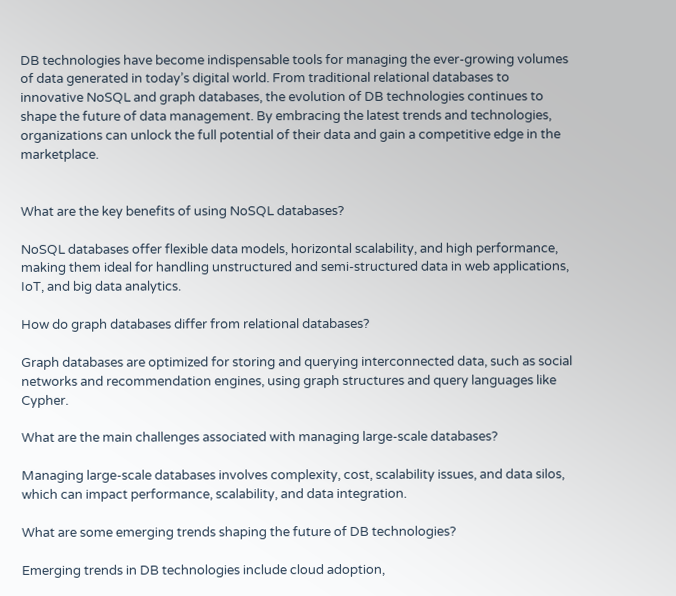DB technologies have become indispensable tools for managing the ever-growing volumes of data generated in today’s digital world. From traditional relational databases to innovative NoSQL and graph databases, the evolution of DB technologies continues to shape the future of data management. By embracing the latest trends and technologies, organizations can unlock the full potential of their data and gain a competitive edge in the marketplace.


What are the key benefits of using NoSQL databases?

NoSQL databases offer flexible data models, horizontal scalability, and high performance, making them ideal for handling unstructured and semi-structured data in web applications, IoT, and big data analytics.

How do graph databases differ from relational databases?

Graph databases are optimized for storing and querying interconnected data, such as social networks and recommendation engines, using graph structures and query languages like Cypher.

What are the main challenges associated with managing large-scale databases?

Managing large-scale databases involves complexity, cost, scalability issues, and data silos, which can impact performance, scalability, and data integration.

What are some emerging trends shaping the future of DB technologies?

Emerging trends in DB technologies include cloud adoption,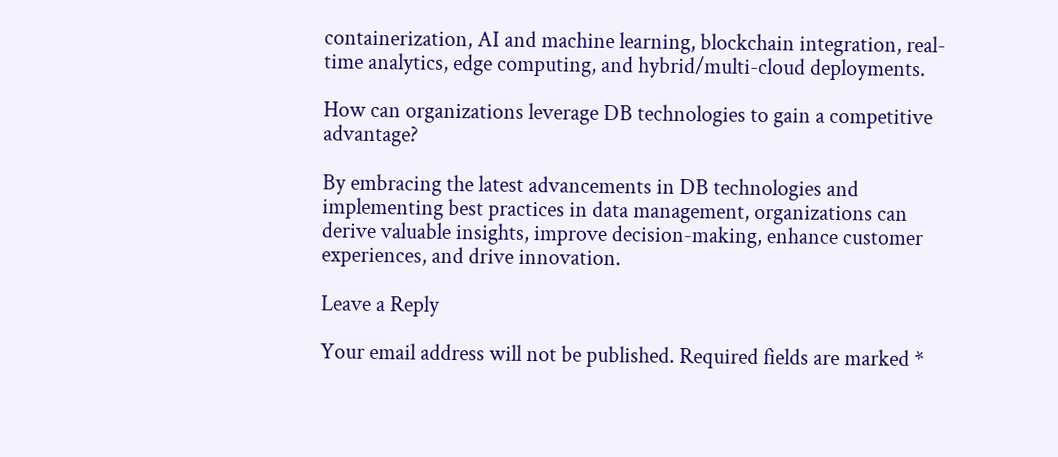containerization, AI and machine learning, blockchain integration, real-time analytics, edge computing, and hybrid/multi-cloud deployments.

How can organizations leverage DB technologies to gain a competitive advantage?

By embracing the latest advancements in DB technologies and implementing best practices in data management, organizations can derive valuable insights, improve decision-making, enhance customer experiences, and drive innovation.

Leave a Reply

Your email address will not be published. Required fields are marked *